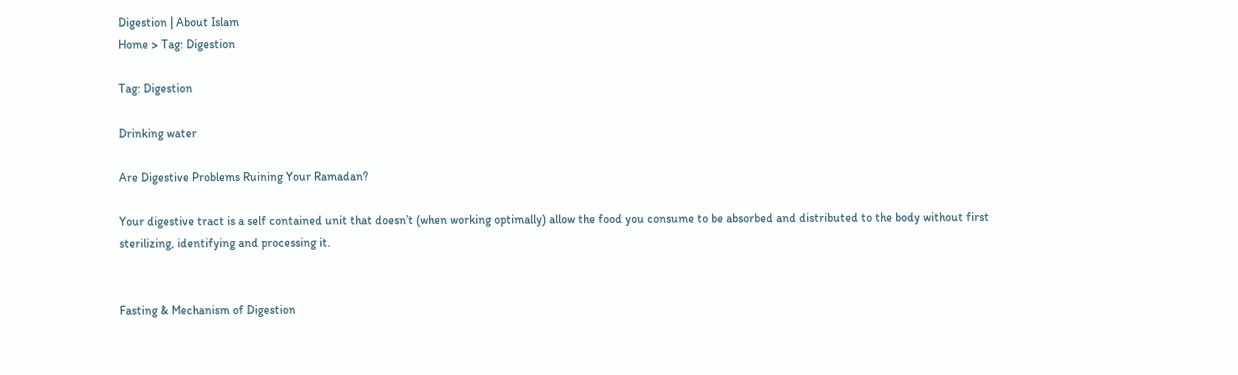Digestion | About Islam
Home > Tag: Digestion

Tag: Digestion

Drinking water

Are Digestive Problems Ruining Your Ramadan?

Your digestive tract is a self contained unit that doesn’t (when working optimally) allow the food you consume to be absorbed and distributed to the body without first sterilizing, identifying and processing it.


Fasting & Mechanism of Digestion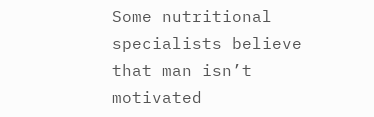Some nutritional specialists believe that man isn’t motivated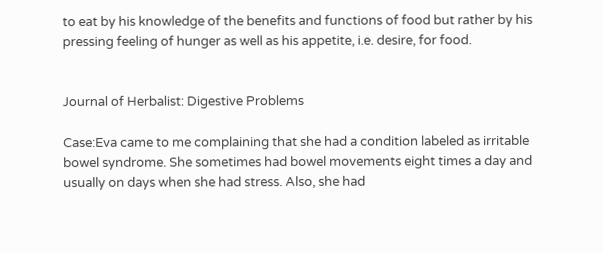to eat by his knowledge of the benefits and functions of food but rather by his pressing feeling of hunger as well as his appetite, i.e. desire, for food.


Journal of Herbalist: Digestive Problems

Case:Eva came to me complaining that she had a condition labeled as irritable bowel syndrome. She sometimes had bowel movements eight times a day and usually on days when she had stress. Also, she had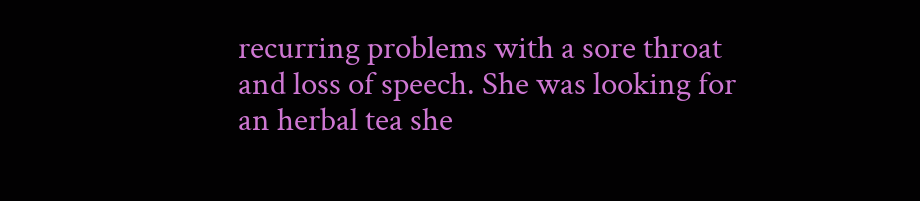recurring problems with a sore throat and loss of speech. She was looking for an herbal tea she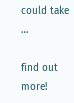could take …

find out more!